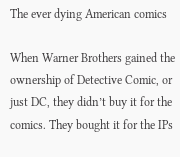The ever dying American comics

When Warner Brothers gained the ownership of Detective Comic, or just DC, they didn’t buy it for the comics. They bought it for the IPs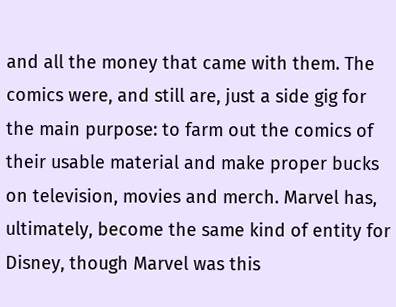and all the money that came with them. The comics were, and still are, just a side gig for the main purpose: to farm out the comics of their usable material and make proper bucks on television, movies and merch. Marvel has, ultimately, become the same kind of entity for Disney, though Marvel was this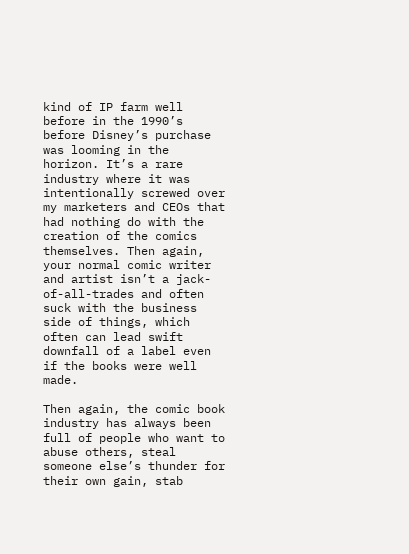kind of IP farm well before in the 1990’s before Disney’s purchase was looming in the horizon. It’s a rare industry where it was intentionally screwed over my marketers and CEOs that had nothing do with the creation of the comics themselves. Then again, your normal comic writer and artist isn’t a jack-of-all-trades and often suck with the business side of things, which often can lead swift downfall of a label even if the books were well made.

Then again, the comic book industry has always been full of people who want to abuse others, steal someone else’s thunder for their own gain, stab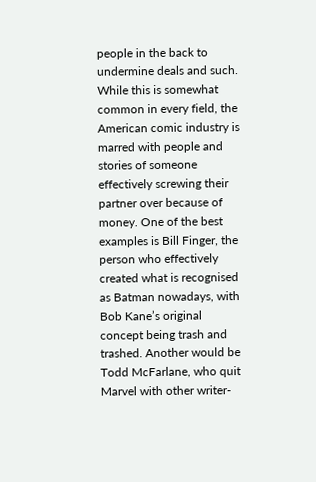people in the back to undermine deals and such. While this is somewhat common in every field, the American comic industry is marred with people and stories of someone effectively screwing their partner over because of money. One of the best examples is Bill Finger, the person who effectively created what is recognised as Batman nowadays, with Bob Kane’s original concept being trash and trashed. Another would be Todd McFarlane, who quit Marvel with other writer-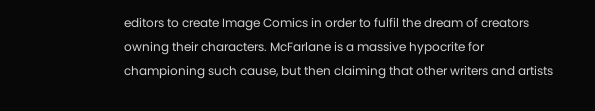editors to create Image Comics in order to fulfil the dream of creators owning their characters. McFarlane is a massive hypocrite for championing such cause, but then claiming that other writers and artists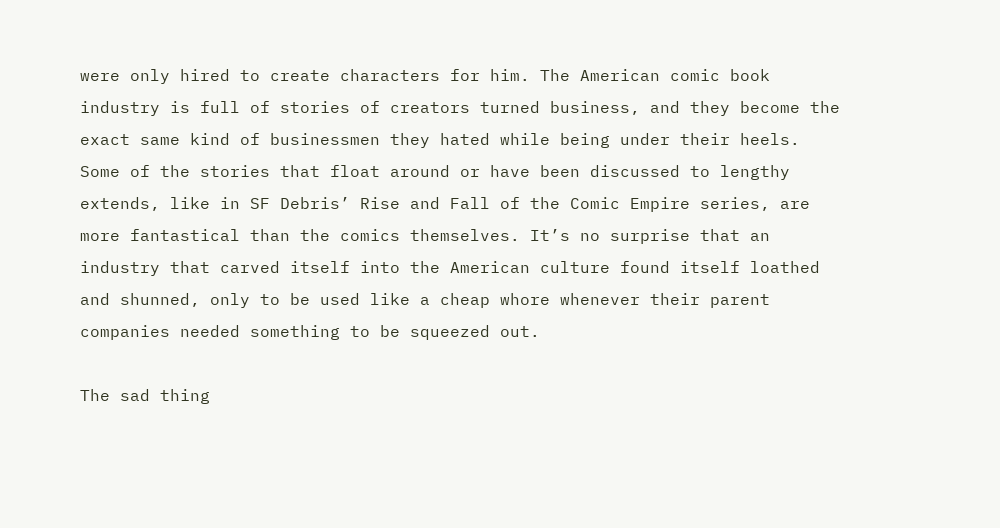were only hired to create characters for him. The American comic book industry is full of stories of creators turned business, and they become the exact same kind of businessmen they hated while being under their heels. Some of the stories that float around or have been discussed to lengthy extends, like in SF Debris’ Rise and Fall of the Comic Empire series, are more fantastical than the comics themselves. It’s no surprise that an industry that carved itself into the American culture found itself loathed and shunned, only to be used like a cheap whore whenever their parent companies needed something to be squeezed out.

The sad thing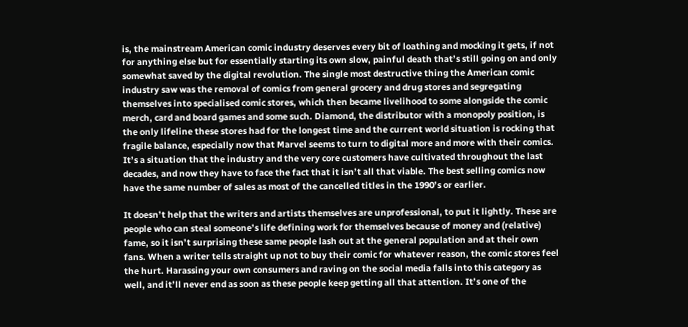is, the mainstream American comic industry deserves every bit of loathing and mocking it gets, if not for anything else but for essentially starting its own slow, painful death that’s still going on and only somewhat saved by the digital revolution. The single most destructive thing the American comic industry saw was the removal of comics from general grocery and drug stores and segregating themselves into specialised comic stores, which then became livelihood to some alongside the comic merch, card and board games and some such. Diamond, the distributor with a monopoly position, is the only lifeline these stores had for the longest time and the current world situation is rocking that fragile balance, especially now that Marvel seems to turn to digital more and more with their comics. It’s a situation that the industry and the very core customers have cultivated throughout the last decades, and now they have to face the fact that it isn’t all that viable. The best selling comics now have the same number of sales as most of the cancelled titles in the 1990’s or earlier.

It doesn’t help that the writers and artists themselves are unprofessional, to put it lightly. These are people who can steal someone’s life defining work for themselves because of money and (relative) fame, so it isn’t surprising these same people lash out at the general population and at their own fans. When a writer tells straight up not to buy their comic for whatever reason, the comic stores feel the hurt. Harassing your own consumers and raving on the social media falls into this category as well, and it’ll never end as soon as these people keep getting all that attention. It’s one of the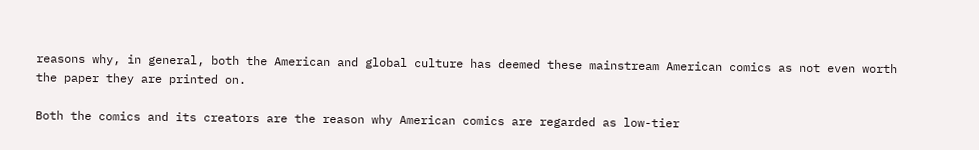reasons why, in general, both the American and global culture has deemed these mainstream American comics as not even worth the paper they are printed on.

Both the comics and its creators are the reason why American comics are regarded as low-tier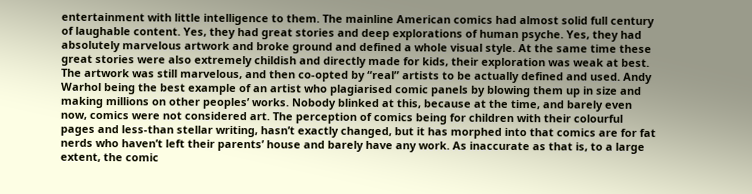entertainment with little intelligence to them. The mainline American comics had almost solid full century of laughable content. Yes, they had great stories and deep explorations of human psyche. Yes, they had absolutely marvelous artwork and broke ground and defined a whole visual style. At the same time these great stories were also extremely childish and directly made for kids, their exploration was weak at best. The artwork was still marvelous, and then co-opted by “real” artists to be actually defined and used. Andy Warhol being the best example of an artist who plagiarised comic panels by blowing them up in size and making millions on other peoples’ works. Nobody blinked at this, because at the time, and barely even now, comics were not considered art. The perception of comics being for children with their colourful pages and less-than stellar writing, hasn’t exactly changed, but it has morphed into that comics are for fat nerds who haven’t left their parents’ house and barely have any work. As inaccurate as that is, to a large extent, the comic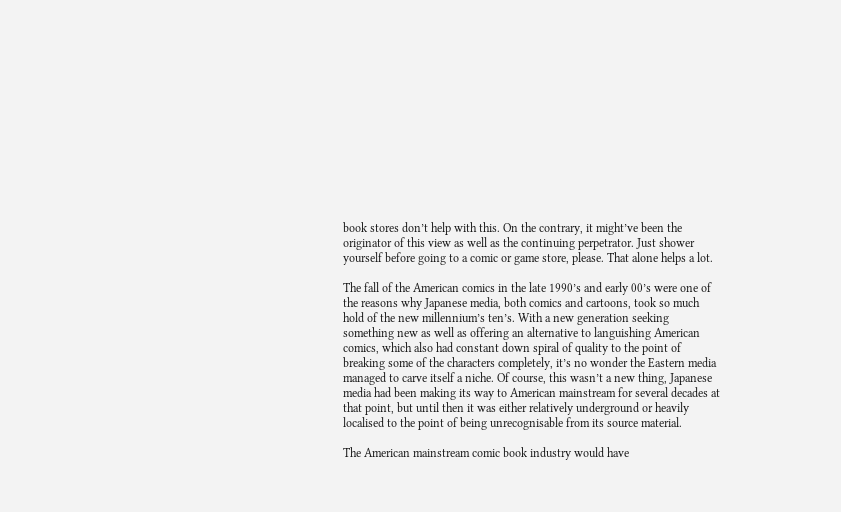book stores don’t help with this. On the contrary, it might’ve been the originator of this view as well as the continuing perpetrator. Just shower yourself before going to a comic or game store, please. That alone helps a lot.

The fall of the American comics in the late 1990’s and early 00’s were one of the reasons why Japanese media, both comics and cartoons, took so much hold of the new millennium’s ten’s. With a new generation seeking something new as well as offering an alternative to languishing American comics, which also had constant down spiral of quality to the point of breaking some of the characters completely, it’s no wonder the Eastern media managed to carve itself a niche. Of course, this wasn’t a new thing, Japanese media had been making its way to American mainstream for several decades at that point, but until then it was either relatively underground or heavily localised to the point of being unrecognisable from its source material.

The American mainstream comic book industry would have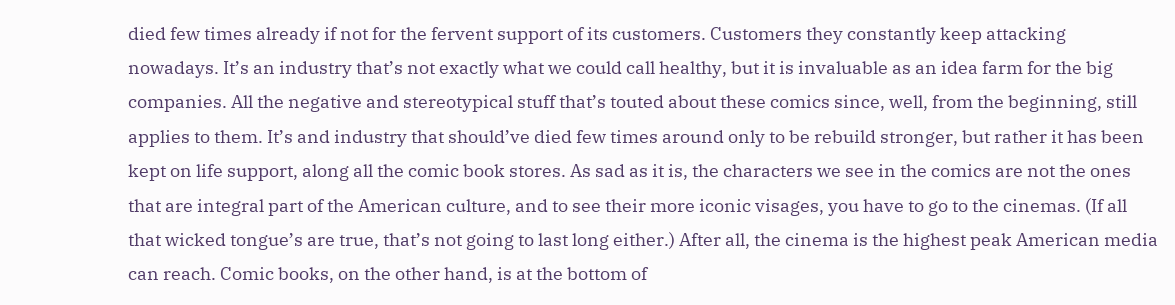died few times already if not for the fervent support of its customers. Customers they constantly keep attacking nowadays. It’s an industry that’s not exactly what we could call healthy, but it is invaluable as an idea farm for the big companies. All the negative and stereotypical stuff that’s touted about these comics since, well, from the beginning, still applies to them. It’s and industry that should’ve died few times around only to be rebuild stronger, but rather it has been kept on life support, along all the comic book stores. As sad as it is, the characters we see in the comics are not the ones that are integral part of the American culture, and to see their more iconic visages, you have to go to the cinemas. (If all that wicked tongue’s are true, that’s not going to last long either.) After all, the cinema is the highest peak American media can reach. Comic books, on the other hand, is at the bottom of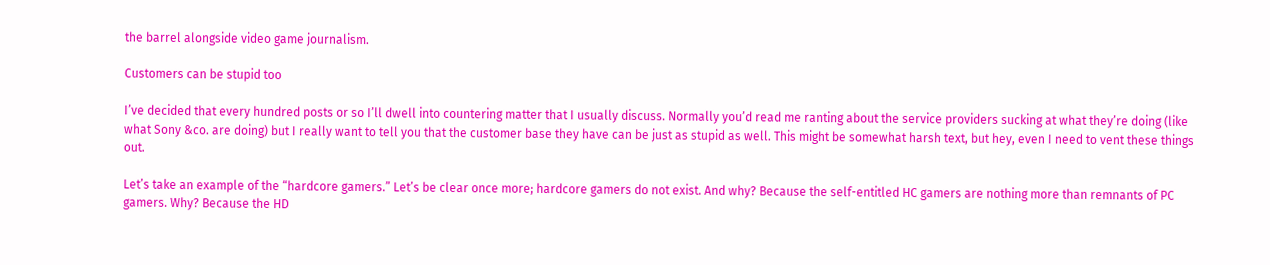the barrel alongside video game journalism.

Customers can be stupid too

I’ve decided that every hundred posts or so I’ll dwell into countering matter that I usually discuss. Normally you’d read me ranting about the service providers sucking at what they’re doing (like what Sony &co. are doing) but I really want to tell you that the customer base they have can be just as stupid as well. This might be somewhat harsh text, but hey, even I need to vent these things out.

Let’s take an example of the “hardcore gamers.” Let’s be clear once more; hardcore gamers do not exist. And why? Because the self-entitled HC gamers are nothing more than remnants of PC gamers. Why? Because the HD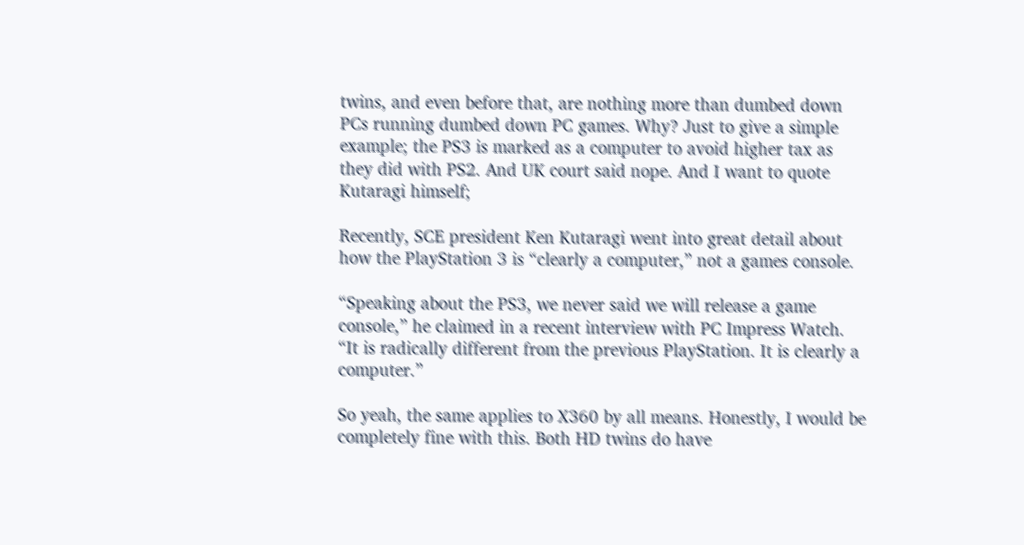twins, and even before that, are nothing more than dumbed down PCs running dumbed down PC games. Why? Just to give a simple example; the PS3 is marked as a computer to avoid higher tax as they did with PS2. And UK court said nope. And I want to quote Kutaragi himself;

Recently, SCE president Ken Kutaragi went into great detail about how the PlayStation 3 is “clearly a computer,” not a games console.

“Speaking about the PS3, we never said we will release a game console,” he claimed in a recent interview with PC Impress Watch. “It is radically different from the previous PlayStation. It is clearly a computer.”

So yeah, the same applies to X360 by all means. Honestly, I would be completely fine with this. Both HD twins do have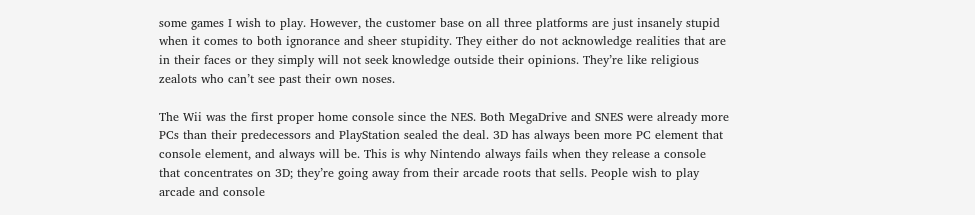some games I wish to play. However, the customer base on all three platforms are just insanely stupid when it comes to both ignorance and sheer stupidity. They either do not acknowledge realities that are in their faces or they simply will not seek knowledge outside their opinions. They’re like religious zealots who can’t see past their own noses.

The Wii was the first proper home console since the NES. Both MegaDrive and SNES were already more PCs than their predecessors and PlayStation sealed the deal. 3D has always been more PC element that console element, and always will be. This is why Nintendo always fails when they release a console that concentrates on 3D; they’re going away from their arcade roots that sells. People wish to play arcade and console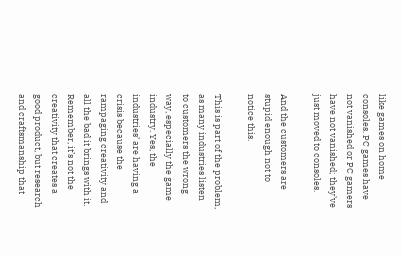like games on home consoles. PC games have not vanished or PC gamers have not vanished; they’ve just moved to consoles.

And the customers are stupid enough not to notice this.

This is part of the problem, as many industries listen to customers the wrong way, especially the game industry. Yes, the industries’ are having a crisis because the rampaging creativity and all the bad it brings with it. Remember, it’s not the creativity that creates a good product, but research and craftsmanship that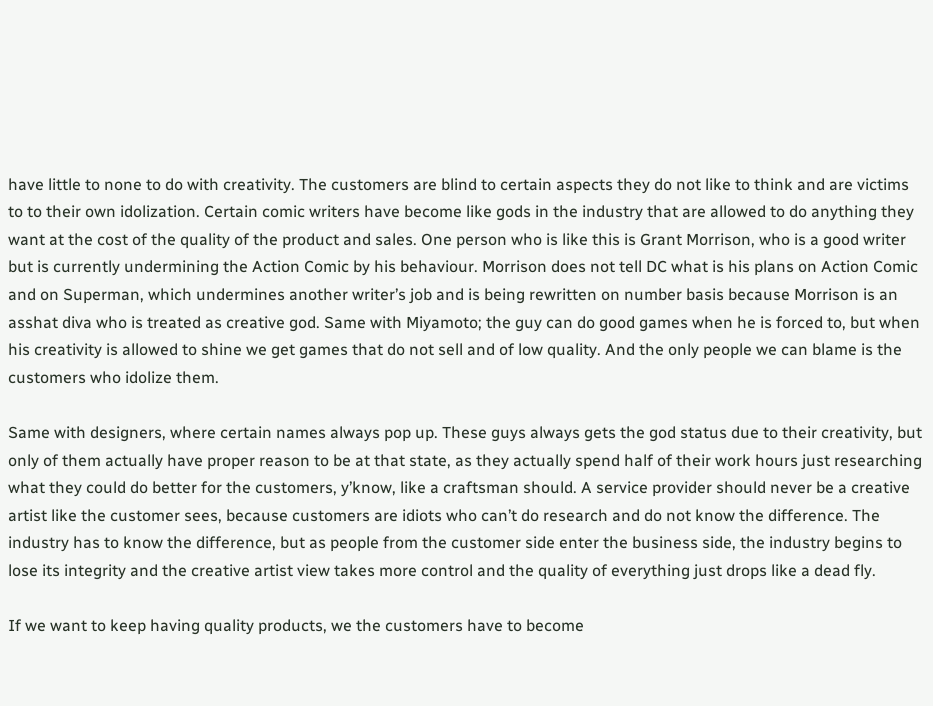have little to none to do with creativity. The customers are blind to certain aspects they do not like to think and are victims to to their own idolization. Certain comic writers have become like gods in the industry that are allowed to do anything they want at the cost of the quality of the product and sales. One person who is like this is Grant Morrison, who is a good writer but is currently undermining the Action Comic by his behaviour. Morrison does not tell DC what is his plans on Action Comic and on Superman, which undermines another writer’s job and is being rewritten on number basis because Morrison is an asshat diva who is treated as creative god. Same with Miyamoto; the guy can do good games when he is forced to, but when his creativity is allowed to shine we get games that do not sell and of low quality. And the only people we can blame is the customers who idolize them.

Same with designers, where certain names always pop up. These guys always gets the god status due to their creativity, but only of them actually have proper reason to be at that state, as they actually spend half of their work hours just researching what they could do better for the customers, y’know, like a craftsman should. A service provider should never be a creative artist like the customer sees, because customers are idiots who can’t do research and do not know the difference. The industry has to know the difference, but as people from the customer side enter the business side, the industry begins to lose its integrity and the creative artist view takes more control and the quality of everything just drops like a dead fly.

If we want to keep having quality products, we the customers have to become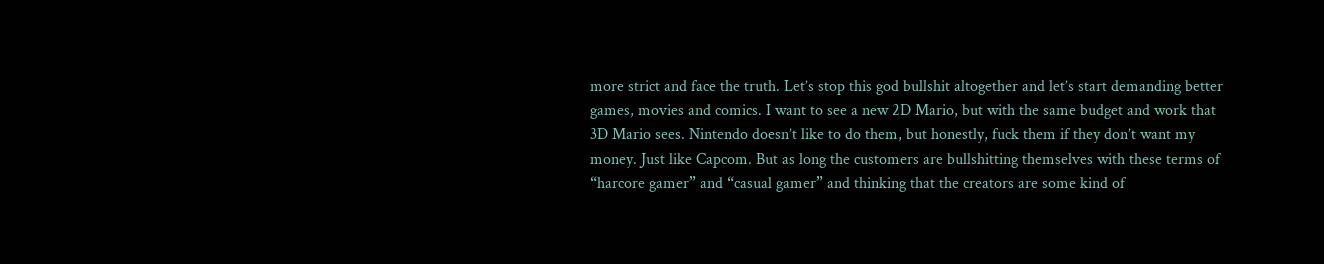more strict and face the truth. Let’s stop this god bullshit altogether and let’s start demanding better games, movies and comics. I want to see a new 2D Mario, but with the same budget and work that 3D Mario sees. Nintendo doesn’t like to do them, but honestly, fuck them if they don’t want my money. Just like Capcom. But as long the customers are bullshitting themselves with these terms of “harcore gamer” and “casual gamer” and thinking that the creators are some kind of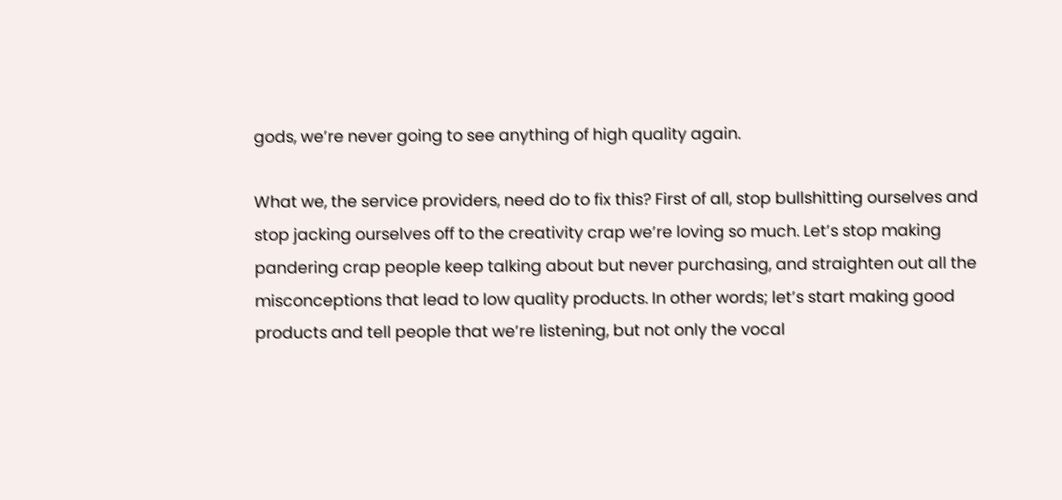gods, we’re never going to see anything of high quality again.

What we, the service providers, need do to fix this? First of all, stop bullshitting ourselves and stop jacking ourselves off to the creativity crap we’re loving so much. Let’s stop making pandering crap people keep talking about but never purchasing, and straighten out all the misconceptions that lead to low quality products. In other words; let’s start making good products and tell people that we’re listening, but not only the vocal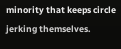minority that keeps circle jerking themselves.